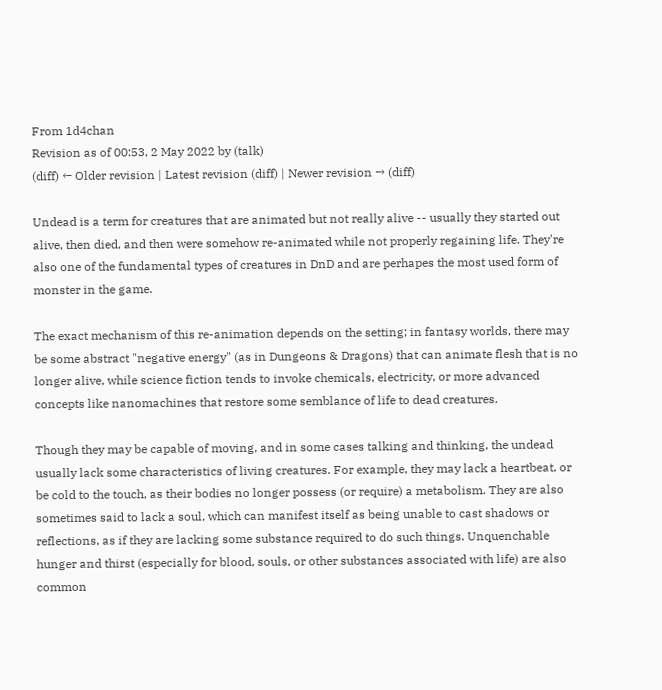From 1d4chan
Revision as of 00:53, 2 May 2022 by (talk)
(diff) ← Older revision | Latest revision (diff) | Newer revision → (diff)

Undead is a term for creatures that are animated but not really alive -- usually they started out alive, then died, and then were somehow re-animated while not properly regaining life. They're also one of the fundamental types of creatures in DnD and are perhapes the most used form of monster in the game.

The exact mechanism of this re-animation depends on the setting; in fantasy worlds, there may be some abstract "negative energy" (as in Dungeons & Dragons) that can animate flesh that is no longer alive, while science fiction tends to invoke chemicals, electricity, or more advanced concepts like nanomachines that restore some semblance of life to dead creatures.

Though they may be capable of moving, and in some cases talking and thinking, the undead usually lack some characteristics of living creatures. For example, they may lack a heartbeat, or be cold to the touch, as their bodies no longer possess (or require) a metabolism. They are also sometimes said to lack a soul, which can manifest itself as being unable to cast shadows or reflections, as if they are lacking some substance required to do such things. Unquenchable hunger and thirst (especially for blood, souls, or other substances associated with life) are also common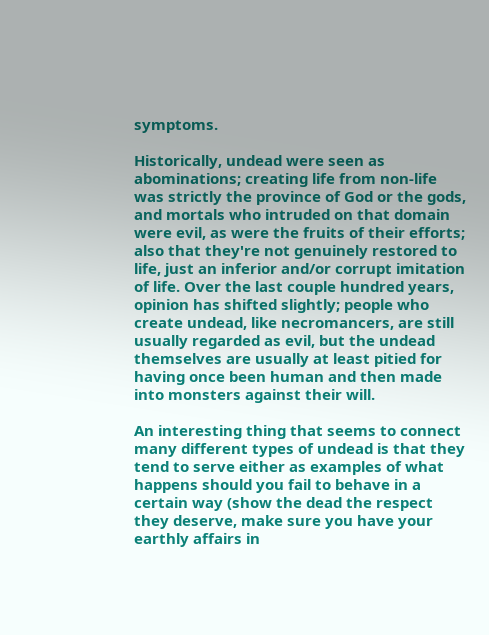symptoms.

Historically, undead were seen as abominations; creating life from non-life was strictly the province of God or the gods, and mortals who intruded on that domain were evil, as were the fruits of their efforts; also that they're not genuinely restored to life, just an inferior and/or corrupt imitation of life. Over the last couple hundred years, opinion has shifted slightly; people who create undead, like necromancers, are still usually regarded as evil, but the undead themselves are usually at least pitied for having once been human and then made into monsters against their will.

An interesting thing that seems to connect many different types of undead is that they tend to serve either as examples of what happens should you fail to behave in a certain way (show the dead the respect they deserve, make sure you have your earthly affairs in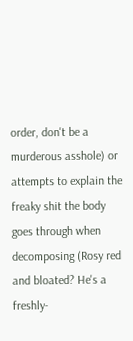order, don't be a murderous asshole) or attempts to explain the freaky shit the body goes through when decomposing (Rosy red and bloated? He's a freshly-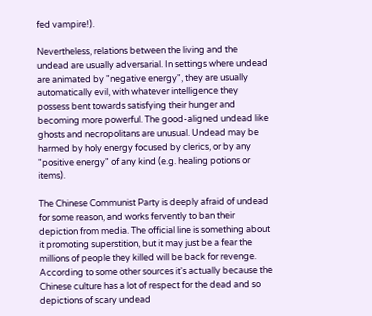fed vampire!).

Nevertheless, relations between the living and the undead are usually adversarial. In settings where undead are animated by "negative energy", they are usually automatically evil, with whatever intelligence they possess bent towards satisfying their hunger and becoming more powerful. The good-aligned undead like ghosts and necropolitans are unusual. Undead may be harmed by holy energy focused by clerics, or by any "positive energy" of any kind (e.g. healing potions or items).

The Chinese Communist Party is deeply afraid of undead for some reason, and works fervently to ban their depiction from media. The official line is something about it promoting superstition, but it may just be a fear the millions of people they killed will be back for revenge. According to some other sources it's actually because the Chinese culture has a lot of respect for the dead and so depictions of scary undead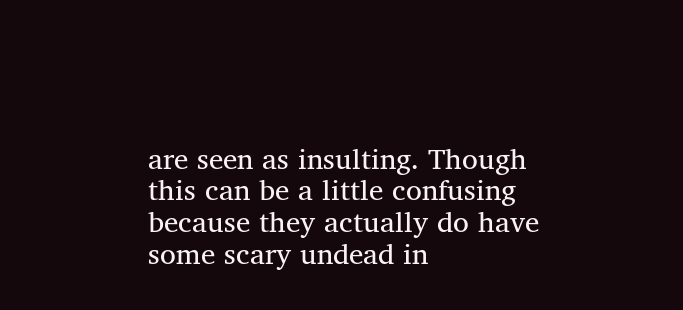are seen as insulting. Though this can be a little confusing because they actually do have some scary undead in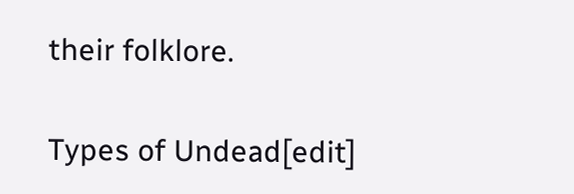their folklore.

Types of Undead[edit]